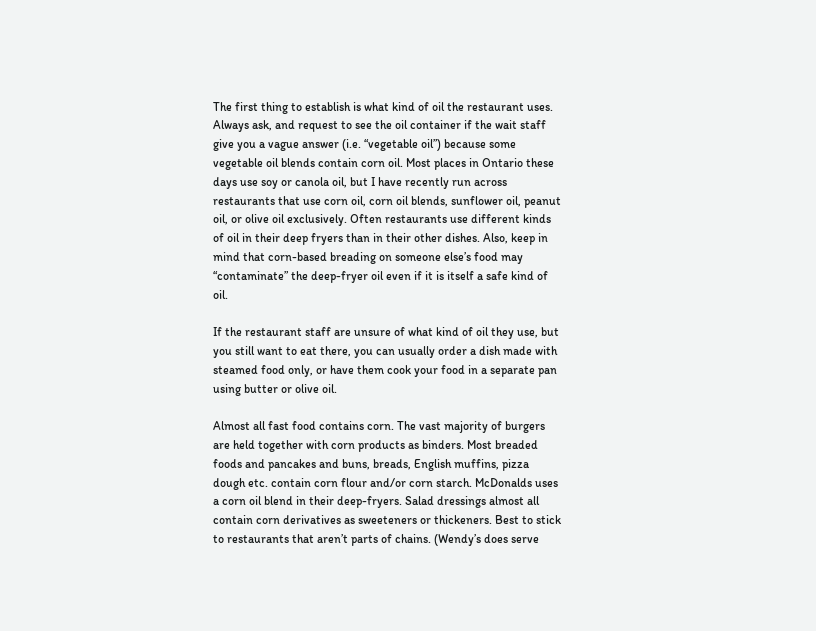The first thing to establish is what kind of oil the restaurant uses. Always ask, and request to see the oil container if the wait staff give you a vague answer (i.e. “vegetable oil”) because some vegetable oil blends contain corn oil. Most places in Ontario these days use soy or canola oil, but I have recently run across restaurants that use corn oil, corn oil blends, sunflower oil, peanut oil, or olive oil exclusively. Often restaurants use different kinds of oil in their deep fryers than in their other dishes. Also, keep in mind that corn-based breading on someone else’s food may “contaminate” the deep-fryer oil even if it is itself a safe kind of oil.

If the restaurant staff are unsure of what kind of oil they use, but you still want to eat there, you can usually order a dish made with steamed food only, or have them cook your food in a separate pan using butter or olive oil.

Almost all fast food contains corn. The vast majority of burgers are held together with corn products as binders. Most breaded foods and pancakes and buns, breads, English muffins, pizza dough etc. contain corn flour and/or corn starch. McDonalds uses a corn oil blend in their deep-fryers. Salad dressings almost all contain corn derivatives as sweeteners or thickeners. Best to stick to restaurants that aren’t parts of chains. (Wendy’s does serve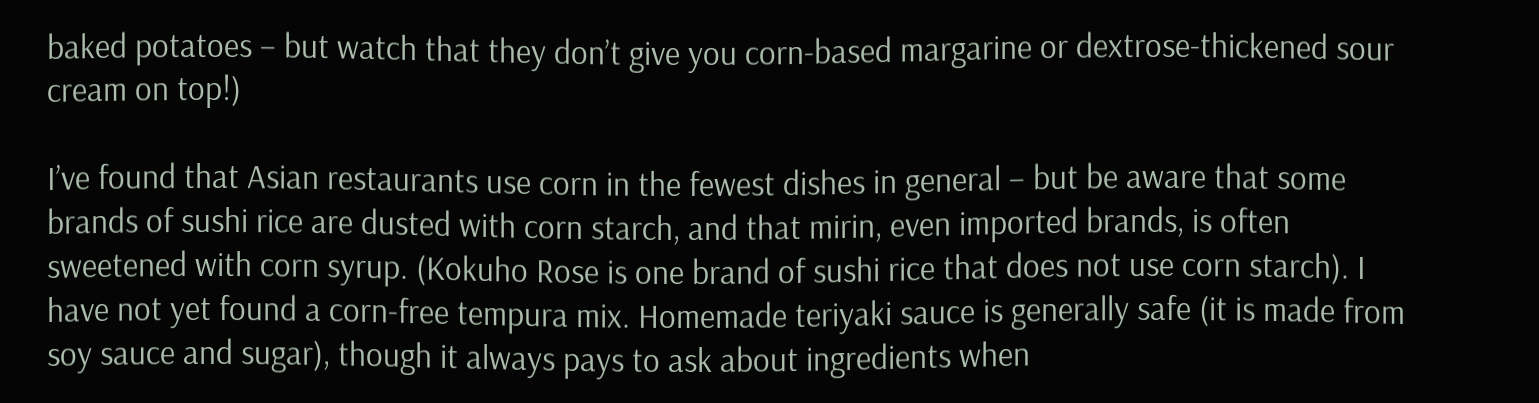baked potatoes – but watch that they don’t give you corn-based margarine or dextrose-thickened sour cream on top!)

I’ve found that Asian restaurants use corn in the fewest dishes in general – but be aware that some brands of sushi rice are dusted with corn starch, and that mirin, even imported brands, is often sweetened with corn syrup. (Kokuho Rose is one brand of sushi rice that does not use corn starch). I have not yet found a corn-free tempura mix. Homemade teriyaki sauce is generally safe (it is made from soy sauce and sugar), though it always pays to ask about ingredients when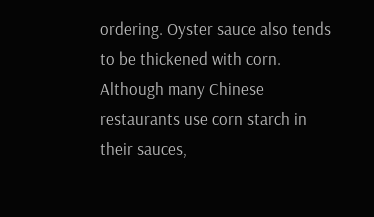ordering. Oyster sauce also tends to be thickened with corn. Although many Chinese restaurants use corn starch in their sauces,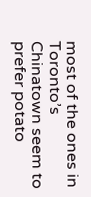most of the ones in Toronto’s Chinatown seem to prefer potato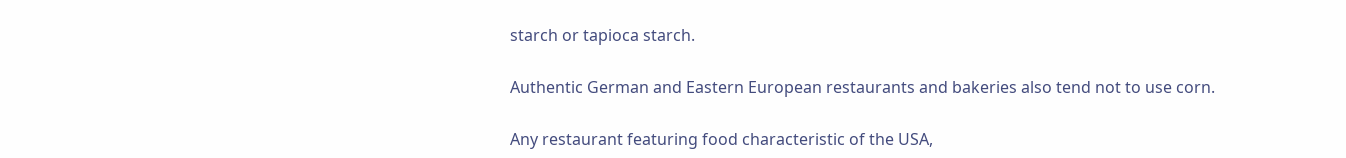starch or tapioca starch.

Authentic German and Eastern European restaurants and bakeries also tend not to use corn.

Any restaurant featuring food characteristic of the USA,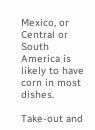Mexico, or Central or South America is likely to have corn in most dishes.

Take-out and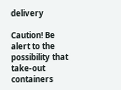delivery

Caution! Be alert to the possibility that take-out containers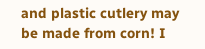and plastic cutlery may be made from corn! I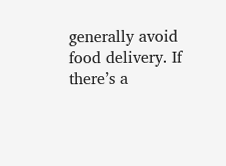generally avoid food delivery. If there’s a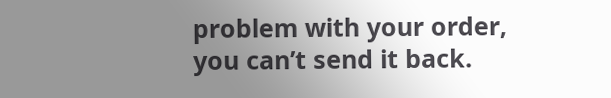problem with your order, you can’t send it back.